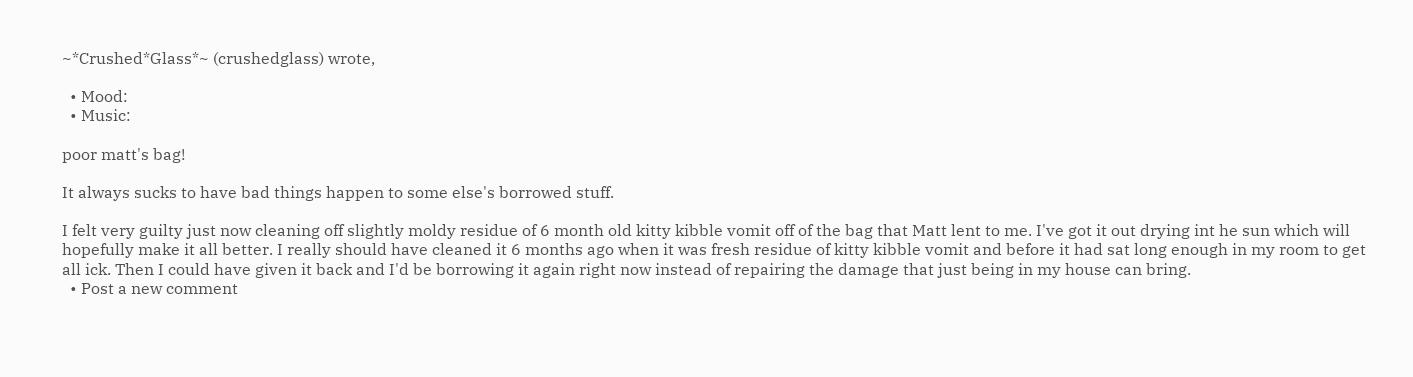~*Crushed*Glass*~ (crushedglass) wrote,

  • Mood:
  • Music:

poor matt's bag!

It always sucks to have bad things happen to some else's borrowed stuff.

I felt very guilty just now cleaning off slightly moldy residue of 6 month old kitty kibble vomit off of the bag that Matt lent to me. I've got it out drying int he sun which will hopefully make it all better. I really should have cleaned it 6 months ago when it was fresh residue of kitty kibble vomit and before it had sat long enough in my room to get all ick. Then I could have given it back and I'd be borrowing it again right now instead of repairing the damage that just being in my house can bring.
  • Post a new comment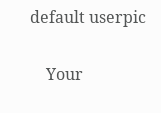default userpic

    Your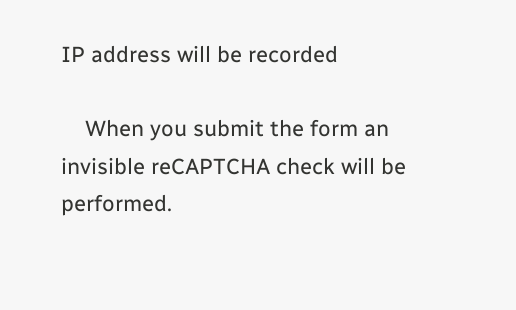IP address will be recorded

    When you submit the form an invisible reCAPTCHA check will be performed.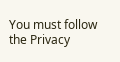You must follow the Privacy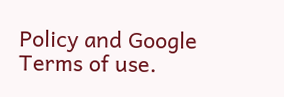Policy and Google Terms of use.